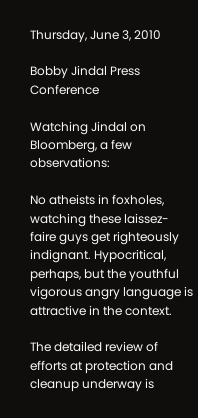Thursday, June 3, 2010

Bobby Jindal Press Conference

Watching Jindal on Bloomberg, a few observations:

No atheists in foxholes, watching these laissez-faire guys get righteously indignant. Hypocritical, perhaps, but the youthful vigorous angry language is attractive in the context.

The detailed review of efforts at protection and cleanup underway is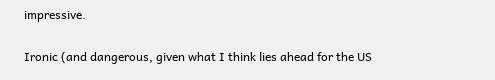impressive.

Ironic (and dangerous, given what I think lies ahead for the US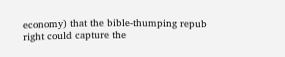economy) that the bible-thumping repub right could capture the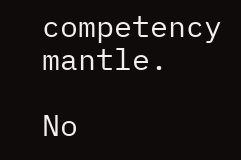competency mantle.

No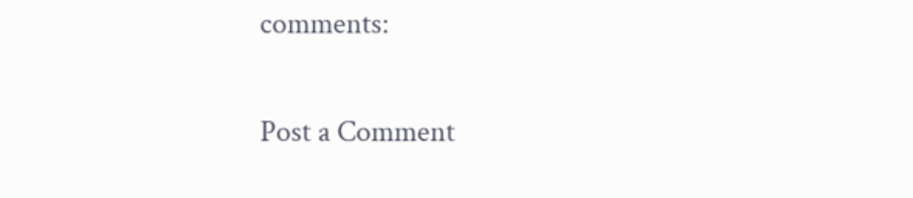comments:

Post a Comment